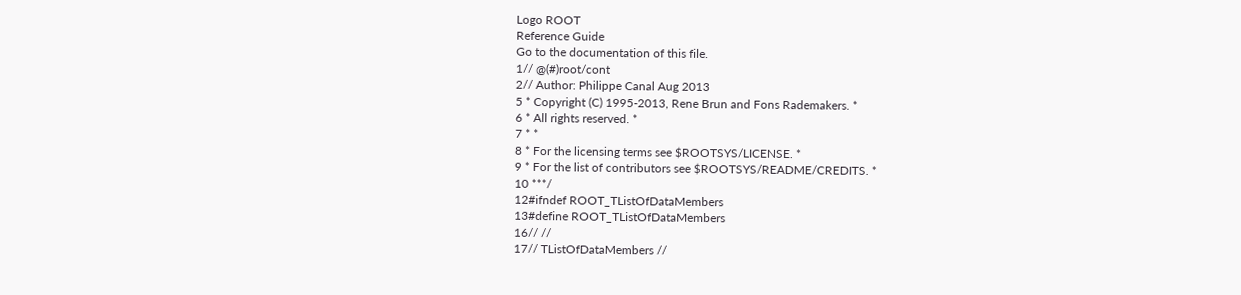Logo ROOT
Reference Guide
Go to the documentation of this file.
1// @(#)root/cont
2// Author: Philippe Canal Aug 2013
5 * Copyright (C) 1995-2013, Rene Brun and Fons Rademakers. *
6 * All rights reserved. *
7 * *
8 * For the licensing terms see $ROOTSYS/LICENSE. *
9 * For the list of contributors see $ROOTSYS/README/CREDITS. *
10 ***/
12#ifndef ROOT_TListOfDataMembers
13#define ROOT_TListOfDataMembers
16// //
17// TListOfDataMembers //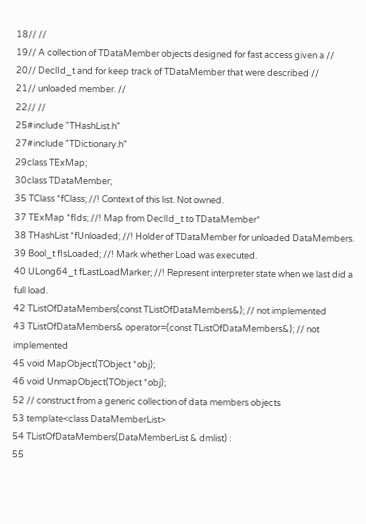18// //
19// A collection of TDataMember objects designed for fast access given a //
20// DeclId_t and for keep track of TDataMember that were described //
21// unloaded member. //
22// //
25#include "THashList.h"
27#include "TDictionary.h"
29class TExMap;
30class TDataMember;
35 TClass *fClass; //! Context of this list. Not owned.
37 TExMap *fIds; //! Map from DeclId_t to TDataMember*
38 THashList *fUnloaded; //! Holder of TDataMember for unloaded DataMembers.
39 Bool_t fIsLoaded; //! Mark whether Load was executed.
40 ULong64_t fLastLoadMarker; //! Represent interpreter state when we last did a full load.
42 TListOfDataMembers(const TListOfDataMembers&); // not implemented
43 TListOfDataMembers& operator=(const TListOfDataMembers&); // not implemented
45 void MapObject(TObject *obj);
46 void UnmapObject(TObject *obj);
52 // construct from a generic collection of data members objects
53 template<class DataMemberList>
54 TListOfDataMembers(DataMemberList & dmlist) :
55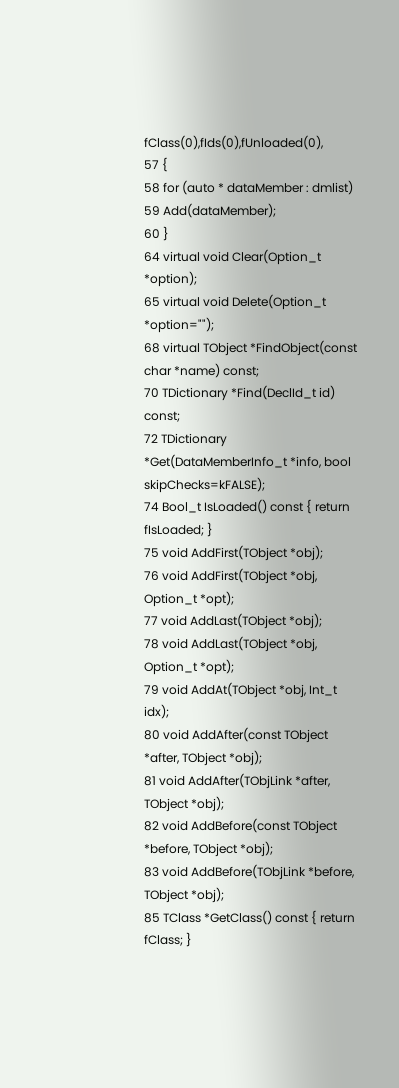fClass(0),fIds(0),fUnloaded(0),
57 {
58 for (auto * dataMember : dmlist)
59 Add(dataMember);
60 }
64 virtual void Clear(Option_t *option);
65 virtual void Delete(Option_t *option="");
68 virtual TObject *FindObject(const char *name) const;
70 TDictionary *Find(DeclId_t id) const;
72 TDictionary *Get(DataMemberInfo_t *info, bool skipChecks=kFALSE);
74 Bool_t IsLoaded() const { return fIsLoaded; }
75 void AddFirst(TObject *obj);
76 void AddFirst(TObject *obj, Option_t *opt);
77 void AddLast(TObject *obj);
78 void AddLast(TObject *obj, Option_t *opt);
79 void AddAt(TObject *obj, Int_t idx);
80 void AddAfter(const TObject *after, TObject *obj);
81 void AddAfter(TObjLink *after, TObject *obj);
82 void AddBefore(const TObject *before, TObject *obj);
83 void AddBefore(TObjLink *before, TObject *obj);
85 TClass *GetClass() const { return fClass; }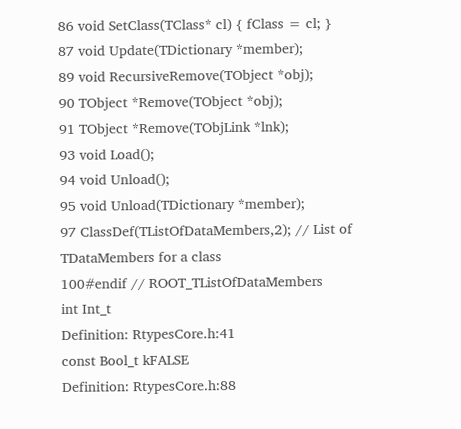86 void SetClass(TClass* cl) { fClass = cl; }
87 void Update(TDictionary *member);
89 void RecursiveRemove(TObject *obj);
90 TObject *Remove(TObject *obj);
91 TObject *Remove(TObjLink *lnk);
93 void Load();
94 void Unload();
95 void Unload(TDictionary *member);
97 ClassDef(TListOfDataMembers,2); // List of TDataMembers for a class
100#endif // ROOT_TListOfDataMembers
int Int_t
Definition: RtypesCore.h:41
const Bool_t kFALSE
Definition: RtypesCore.h:88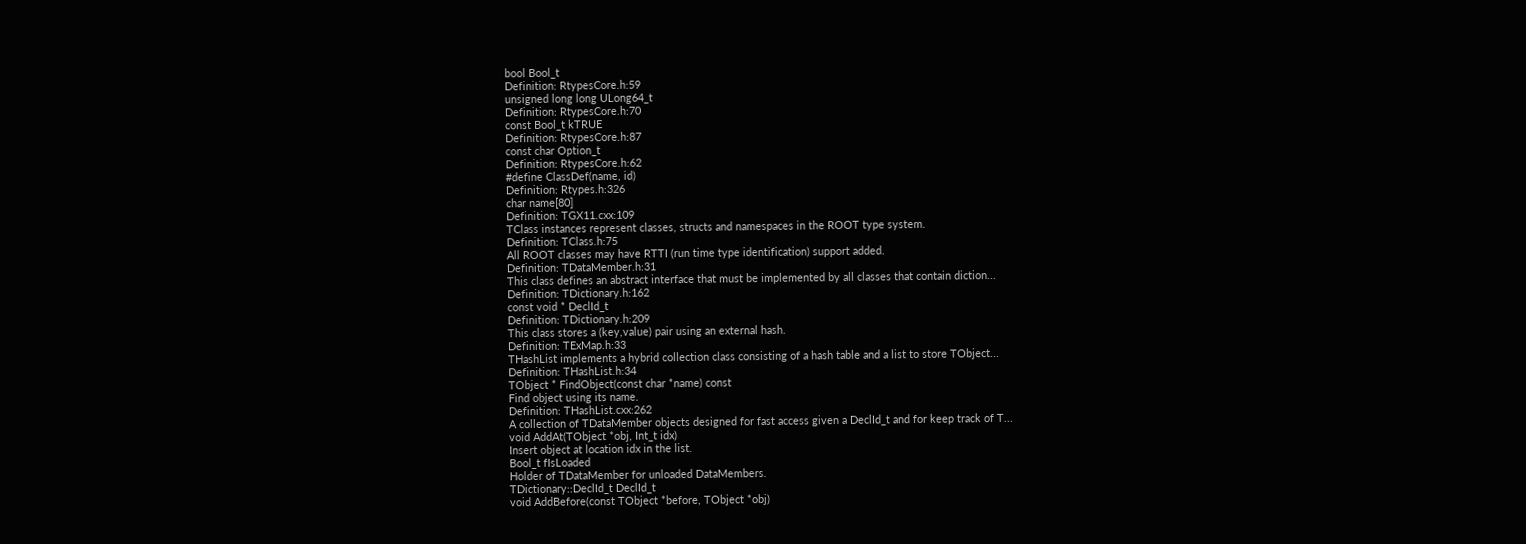bool Bool_t
Definition: RtypesCore.h:59
unsigned long long ULong64_t
Definition: RtypesCore.h:70
const Bool_t kTRUE
Definition: RtypesCore.h:87
const char Option_t
Definition: RtypesCore.h:62
#define ClassDef(name, id)
Definition: Rtypes.h:326
char name[80]
Definition: TGX11.cxx:109
TClass instances represent classes, structs and namespaces in the ROOT type system.
Definition: TClass.h:75
All ROOT classes may have RTTI (run time type identification) support added.
Definition: TDataMember.h:31
This class defines an abstract interface that must be implemented by all classes that contain diction...
Definition: TDictionary.h:162
const void * DeclId_t
Definition: TDictionary.h:209
This class stores a (key,value) pair using an external hash.
Definition: TExMap.h:33
THashList implements a hybrid collection class consisting of a hash table and a list to store TObject...
Definition: THashList.h:34
TObject * FindObject(const char *name) const
Find object using its name.
Definition: THashList.cxx:262
A collection of TDataMember objects designed for fast access given a DeclId_t and for keep track of T...
void AddAt(TObject *obj, Int_t idx)
Insert object at location idx in the list.
Bool_t fIsLoaded
Holder of TDataMember for unloaded DataMembers.
TDictionary::DeclId_t DeclId_t
void AddBefore(const TObject *before, TObject *obj)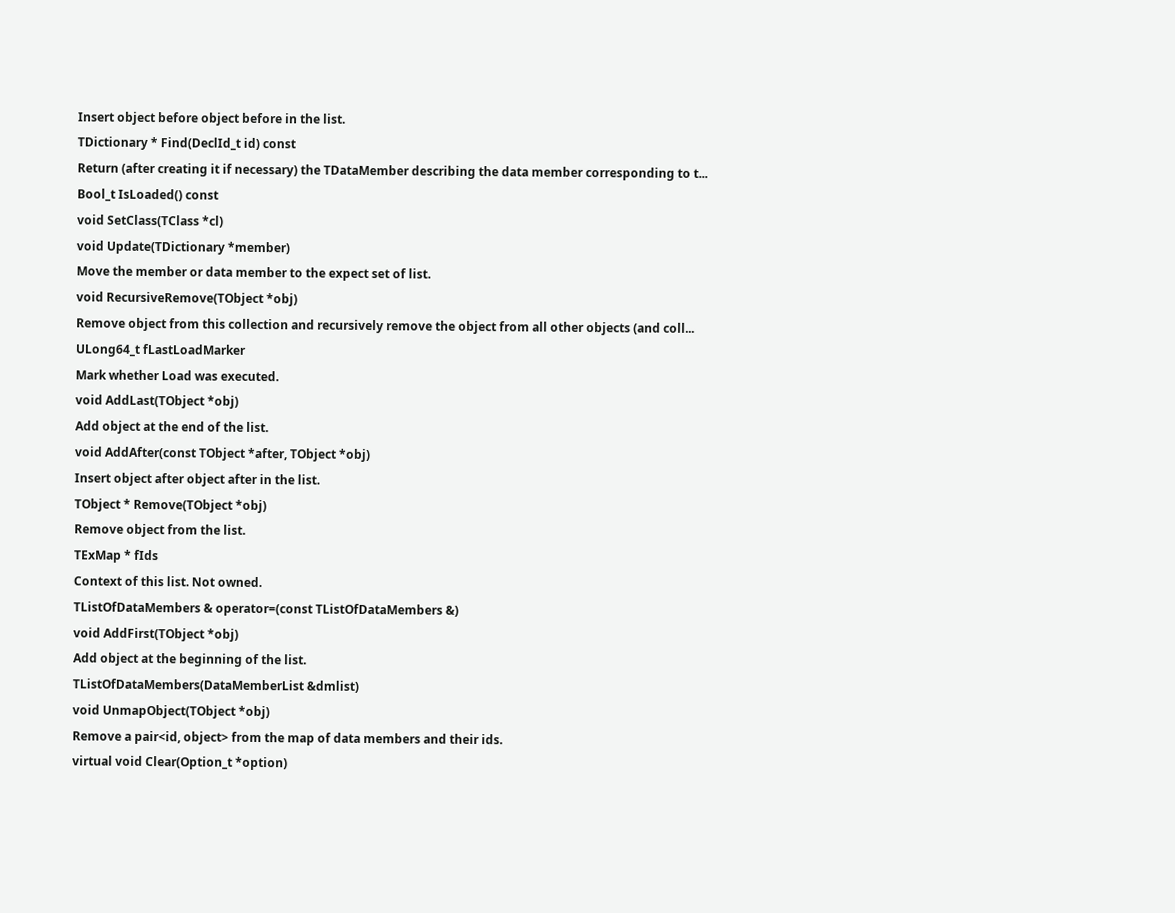Insert object before object before in the list.
TDictionary * Find(DeclId_t id) const
Return (after creating it if necessary) the TDataMember describing the data member corresponding to t...
Bool_t IsLoaded() const
void SetClass(TClass *cl)
void Update(TDictionary *member)
Move the member or data member to the expect set of list.
void RecursiveRemove(TObject *obj)
Remove object from this collection and recursively remove the object from all other objects (and coll...
ULong64_t fLastLoadMarker
Mark whether Load was executed.
void AddLast(TObject *obj)
Add object at the end of the list.
void AddAfter(const TObject *after, TObject *obj)
Insert object after object after in the list.
TObject * Remove(TObject *obj)
Remove object from the list.
TExMap * fIds
Context of this list. Not owned.
TListOfDataMembers & operator=(const TListOfDataMembers &)
void AddFirst(TObject *obj)
Add object at the beginning of the list.
TListOfDataMembers(DataMemberList &dmlist)
void UnmapObject(TObject *obj)
Remove a pair<id, object> from the map of data members and their ids.
virtual void Clear(Option_t *option)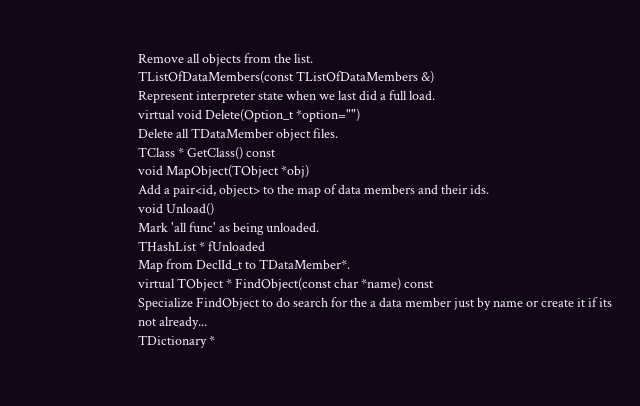Remove all objects from the list.
TListOfDataMembers(const TListOfDataMembers &)
Represent interpreter state when we last did a full load.
virtual void Delete(Option_t *option="")
Delete all TDataMember object files.
TClass * GetClass() const
void MapObject(TObject *obj)
Add a pair<id, object> to the map of data members and their ids.
void Unload()
Mark 'all func' as being unloaded.
THashList * fUnloaded
Map from DeclId_t to TDataMember*.
virtual TObject * FindObject(const char *name) const
Specialize FindObject to do search for the a data member just by name or create it if its not already...
TDictionary *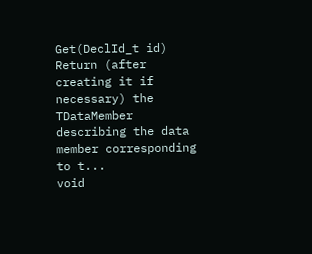Get(DeclId_t id)
Return (after creating it if necessary) the TDataMember describing the data member corresponding to t...
void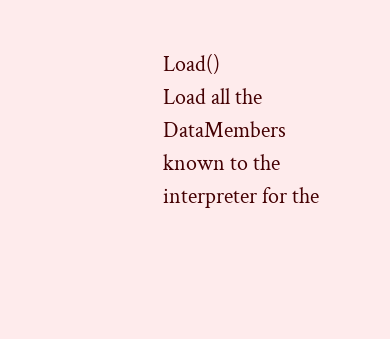Load()
Load all the DataMembers known to the interpreter for the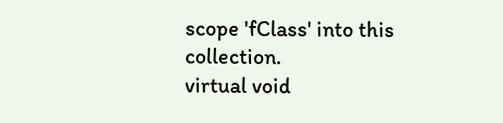scope 'fClass' into this collection.
virtual void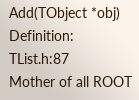Add(TObject *obj)
Definition: TList.h:87
Mother of all ROOT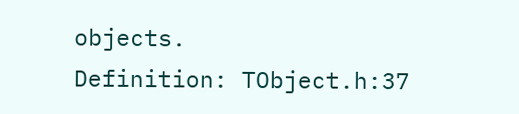objects.
Definition: TObject.h:37